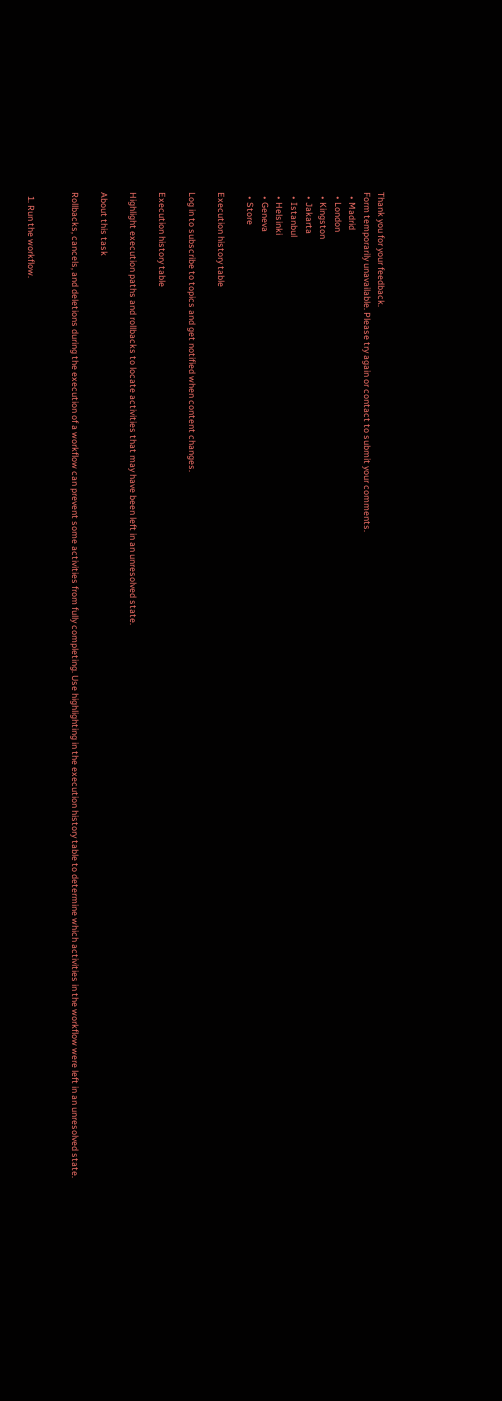Thank you for your feedback.
Form temporarily unavailable. Please try again or contact to submit your comments.
  • Madrid
  • London
  • Kingston
  • Jakarta
  • Istanbul
  • Helsinki
  • Geneva
  • Store

Execution history table

Log in to subscribe to topics and get notified when content changes.

Execution history table

Highlight execution paths and rollbacks to locate activities that may have been left in an unresolved state.

About this task

Rollbacks, cancels, and deletions during the execution of a workflow can prevent some activities from fully completing. Use highlighting in the execution history table to determine which activities in the workflow were left in an unresolved state.


  1. Run the workflow.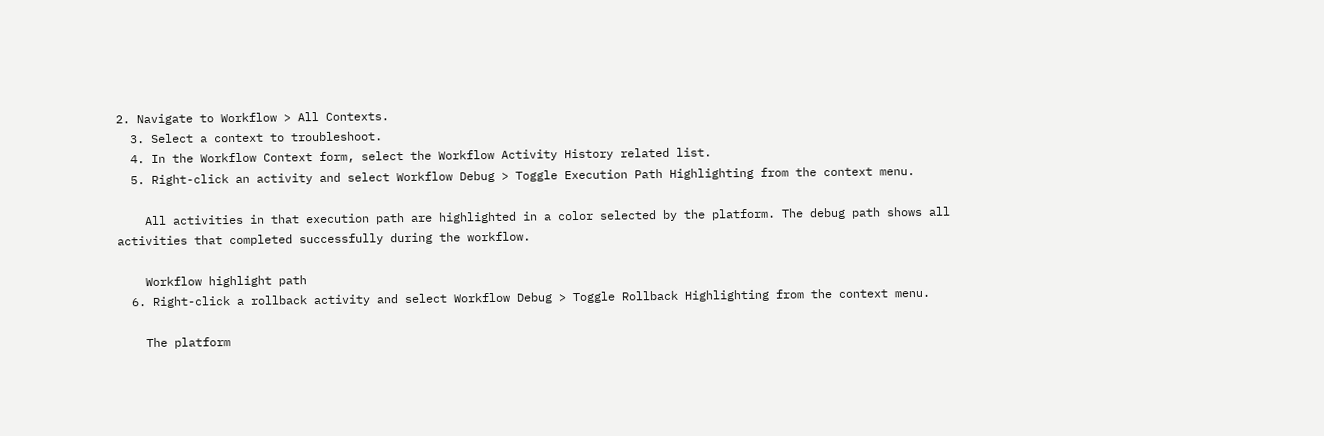2. Navigate to Workflow > All Contexts.
  3. Select a context to troubleshoot.
  4. In the Workflow Context form, select the Workflow Activity History related list.
  5. Right-click an activity and select Workflow Debug > Toggle Execution Path Highlighting from the context menu.

    All activities in that execution path are highlighted in a color selected by the platform. The debug path shows all activities that completed successfully during the workflow.

    Workflow highlight path
  6. Right-click a rollback activity and select Workflow Debug > Toggle Rollback Highlighting from the context menu.

    The platform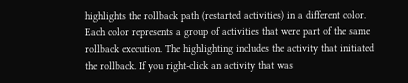highlights the rollback path (restarted activities) in a different color. Each color represents a group of activities that were part of the same rollback execution. The highlighting includes the activity that initiated the rollback. If you right-click an activity that was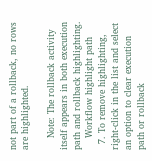not part of a rollback, no rows are highlighted.

    Note: The rollback activity itself appears in both execution path and rollback highlighting.
    Workflow highlight path
  7. To remove highlighting, right-click in the list and select an option to clear execution path or rollback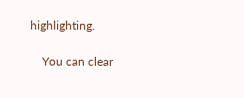highlighting.

    You can clear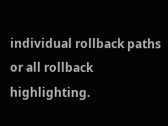individual rollback paths or all rollback highlighting.